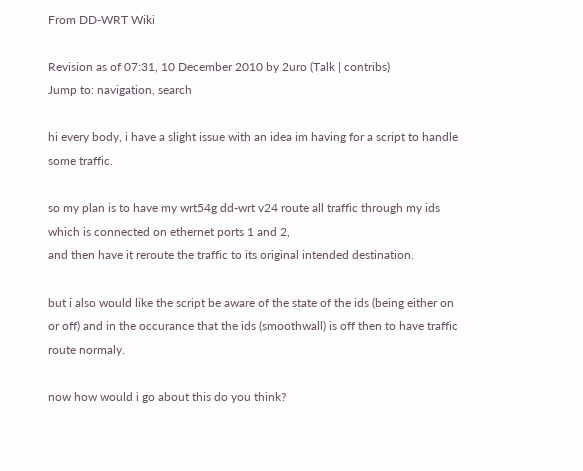From DD-WRT Wiki

Revision as of 07:31, 10 December 2010 by 2uro (Talk | contribs)
Jump to: navigation, search

hi every body, i have a slight issue with an idea im having for a script to handle some traffic.

so my plan is to have my wrt54g dd-wrt v24 route all traffic through my ids which is connected on ethernet ports 1 and 2,
and then have it reroute the traffic to its original intended destination.

but i also would like the script be aware of the state of the ids (being either on or off) and in the occurance that the ids (smoothwall) is off then to have traffic route normaly.

now how would i go about this do you think?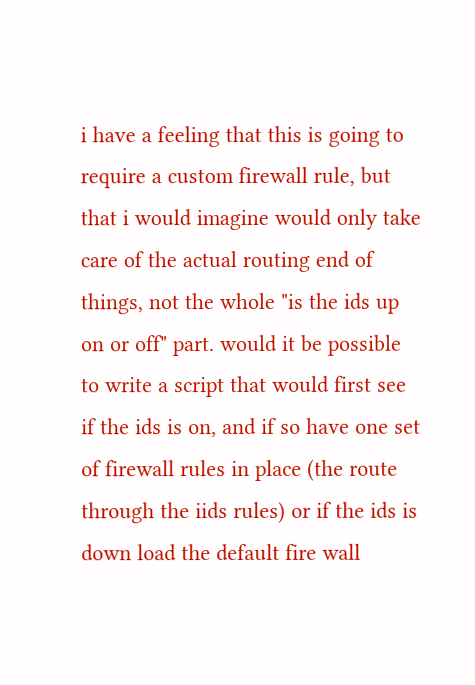i have a feeling that this is going to require a custom firewall rule, but that i would imagine would only take care of the actual routing end of things, not the whole "is the ids up on or off" part. would it be possible to write a script that would first see if the ids is on, and if so have one set of firewall rules in place (the route through the iids rules) or if the ids is down load the default fire wall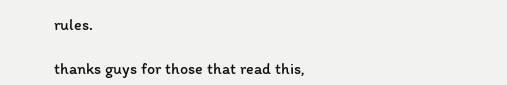rules.

thanks guys for those that read this,